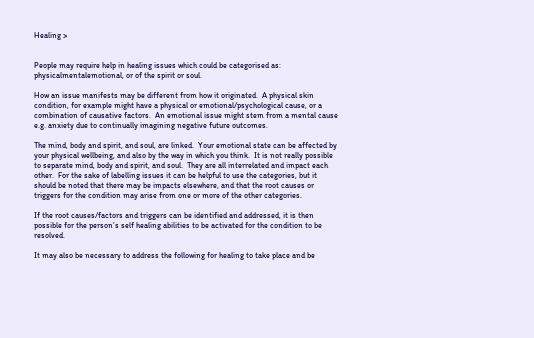Healing >


People may require help in healing issues which could be categorised as: physicalmentalemotional, or of the spirit or soul.

How an issue manifests may be different from how it originated.  A physical skin condition, for example might have a physical or emotional/psychological cause, or a combination of causative factors.  An emotional issue might stem from a mental cause e.g. anxiety due to continually imagining negative future outcomes.

The mind, body and spirit, and soul, are linked.  Your emotional state can be affected by your physical wellbeing, and also by the way in which you think.  It is not really possible to separate mind, body and spirit, and soul.  They are all interrelated and impact each other.  For the sake of labelling issues it can be helpful to use the categories, but it should be noted that there may be impacts elsewhere, and that the root causes or triggers for the condition may arise from one or more of the other categories.

If the root causes/factors and triggers can be identified and addressed, it is then possible for the person’s self healing abilities to be activated for the condition to be resolved.

It may also be necessary to address the following for healing to take place and be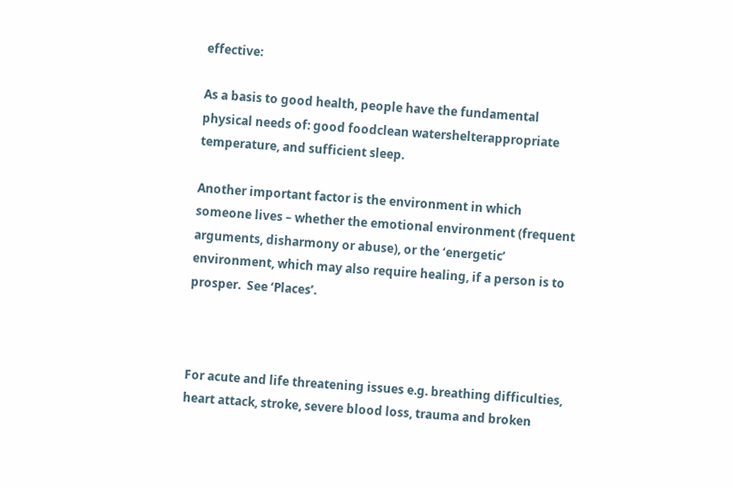effective:

As a basis to good health, people have the fundamental physical needs of: good foodclean watershelterappropriate temperature, and sufficient sleep.

Another important factor is the environment in which someone lives – whether the emotional environment (frequent arguments, disharmony or abuse), or the ‘energetic’ environment, which may also require healing, if a person is to prosper.  See ‘Places’.



For acute and life threatening issues e.g. breathing difficulties, heart attack, stroke, severe blood loss, trauma and broken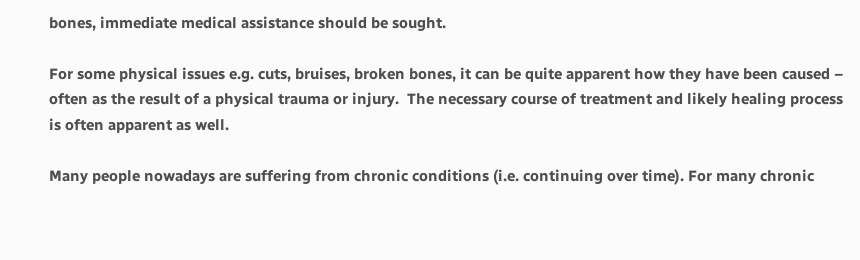bones, immediate medical assistance should be sought.

For some physical issues e.g. cuts, bruises, broken bones, it can be quite apparent how they have been caused – often as the result of a physical trauma or injury.  The necessary course of treatment and likely healing process is often apparent as well.

Many people nowadays are suffering from chronic conditions (i.e. continuing over time). For many chronic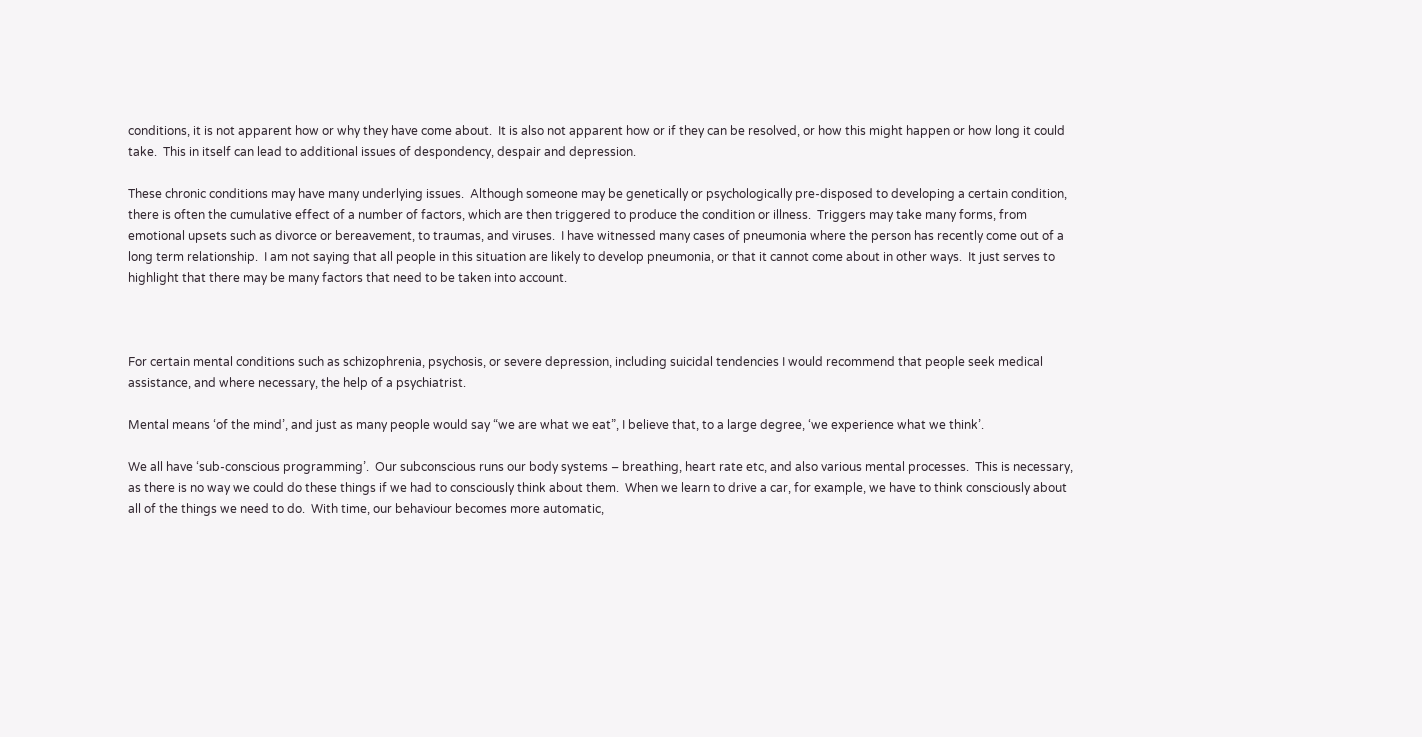conditions, it is not apparent how or why they have come about.  It is also not apparent how or if they can be resolved, or how this might happen or how long it could take.  This in itself can lead to additional issues of despondency, despair and depression.

These chronic conditions may have many underlying issues.  Although someone may be genetically or psychologically pre-disposed to developing a certain condition, there is often the cumulative effect of a number of factors, which are then triggered to produce the condition or illness.  Triggers may take many forms, from emotional upsets such as divorce or bereavement, to traumas, and viruses.  I have witnessed many cases of pneumonia where the person has recently come out of a long term relationship.  I am not saying that all people in this situation are likely to develop pneumonia, or that it cannot come about in other ways.  It just serves to highlight that there may be many factors that need to be taken into account.



For certain mental conditions such as schizophrenia, psychosis, or severe depression, including suicidal tendencies I would recommend that people seek medical assistance, and where necessary, the help of a psychiatrist.

Mental means ‘of the mind’, and just as many people would say “we are what we eat”, I believe that, to a large degree, ‘we experience what we think’.

We all have ‘sub-conscious programming’.  Our subconscious runs our body systems – breathing, heart rate etc, and also various mental processes.  This is necessary, as there is no way we could do these things if we had to consciously think about them.  When we learn to drive a car, for example, we have to think consciously about all of the things we need to do.  With time, our behaviour becomes more automatic,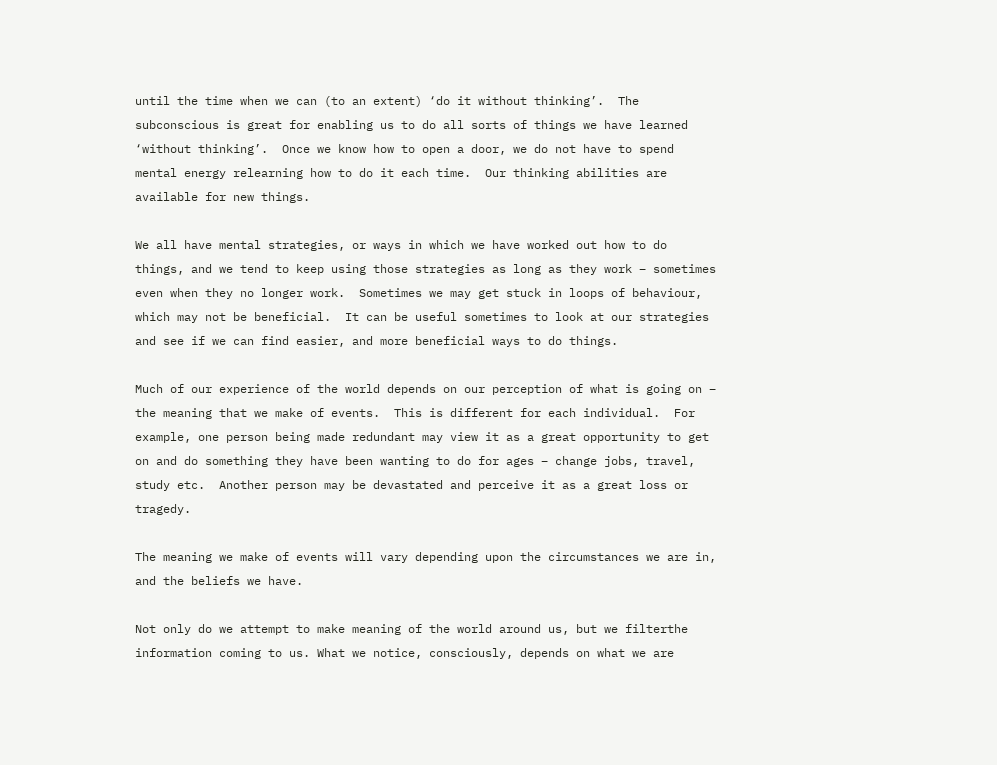until the time when we can (to an extent) ‘do it without thinking’.  The subconscious is great for enabling us to do all sorts of things we have learned ‘without thinking’.  Once we know how to open a door, we do not have to spend mental energy relearning how to do it each time.  Our thinking abilities are available for new things.

We all have mental strategies, or ways in which we have worked out how to do things, and we tend to keep using those strategies as long as they work – sometimes even when they no longer work.  Sometimes we may get stuck in loops of behaviour, which may not be beneficial.  It can be useful sometimes to look at our strategies and see if we can find easier, and more beneficial ways to do things.

Much of our experience of the world depends on our perception of what is going on – the meaning that we make of events.  This is different for each individual.  For example, one person being made redundant may view it as a great opportunity to get on and do something they have been wanting to do for ages – change jobs, travel, study etc.  Another person may be devastated and perceive it as a great loss or tragedy.

The meaning we make of events will vary depending upon the circumstances we are in, and the beliefs we have.

Not only do we attempt to make meaning of the world around us, but we filterthe information coming to us. What we notice, consciously, depends on what we are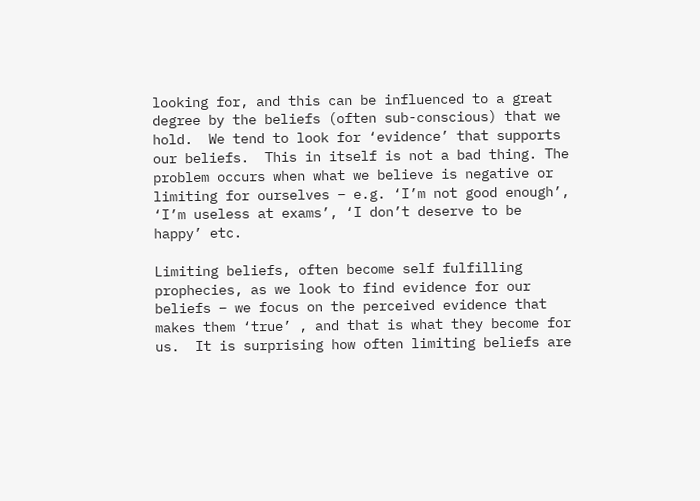looking for, and this can be influenced to a great degree by the beliefs (often sub-conscious) that we hold.  We tend to look for ‘evidence’ that supports our beliefs.  This in itself is not a bad thing. The problem occurs when what we believe is negative or limiting for ourselves – e.g. ‘I’m not good enough’, ‘I’m useless at exams’, ‘I don’t deserve to be happy’ etc.

Limiting beliefs, often become self fulfilling prophecies, as we look to find evidence for our beliefs – we focus on the perceived evidence that makes them ‘true’ , and that is what they become for us.  It is surprising how often limiting beliefs are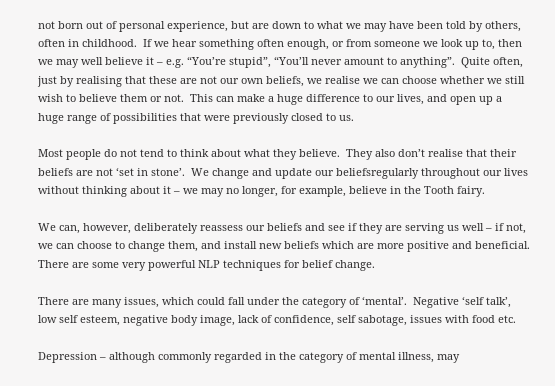not born out of personal experience, but are down to what we may have been told by others, often in childhood.  If we hear something often enough, or from someone we look up to, then we may well believe it – e.g. “You’re stupid”, “You’ll never amount to anything”.  Quite often, just by realising that these are not our own beliefs, we realise we can choose whether we still wish to believe them or not.  This can make a huge difference to our lives, and open up a huge range of possibilities that were previously closed to us.

Most people do not tend to think about what they believe.  They also don’t realise that their beliefs are not ‘set in stone’.  We change and update our beliefsregularly throughout our lives without thinking about it – we may no longer, for example, believe in the Tooth fairy.

We can, however, deliberately reassess our beliefs and see if they are serving us well – if not, we can choose to change them, and install new beliefs which are more positive and beneficial.  There are some very powerful NLP techniques for belief change.

There are many issues, which could fall under the category of ‘mental’.  Negative ‘self talk’, low self esteem, negative body image, lack of confidence, self sabotage, issues with food etc.

Depression – although commonly regarded in the category of mental illness, may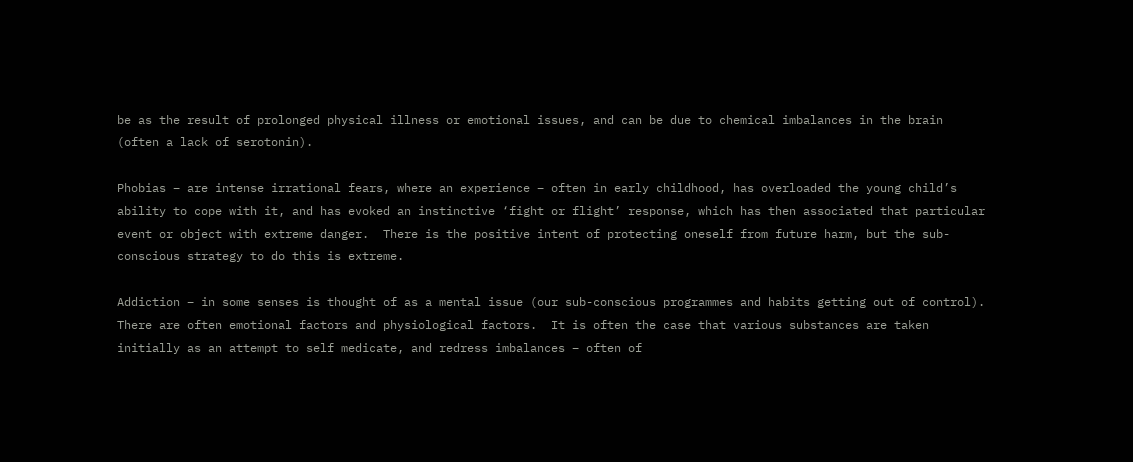be as the result of prolonged physical illness or emotional issues, and can be due to chemical imbalances in the brain (often a lack of serotonin).

Phobias – are intense irrational fears, where an experience – often in early childhood, has overloaded the young child’s ability to cope with it, and has evoked an instinctive ‘fight or flight’ response, which has then associated that particular event or object with extreme danger.  There is the positive intent of protecting oneself from future harm, but the sub-conscious strategy to do this is extreme.

Addiction – in some senses is thought of as a mental issue (our sub-conscious programmes and habits getting out of control).  There are often emotional factors and physiological factors.  It is often the case that various substances are taken initially as an attempt to self medicate, and redress imbalances – often of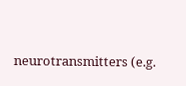neurotransmitters (e.g.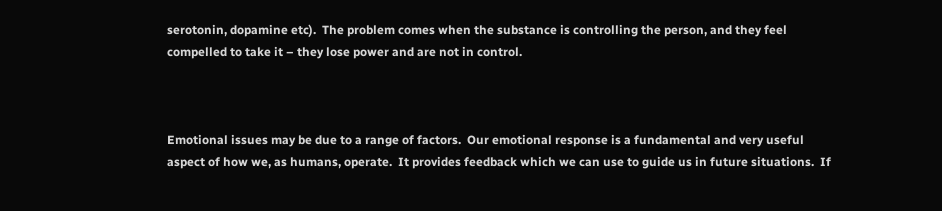serotonin, dopamine etc).  The problem comes when the substance is controlling the person, and they feel compelled to take it – they lose power and are not in control.



Emotional issues may be due to a range of factors.  Our emotional response is a fundamental and very useful aspect of how we, as humans, operate.  It provides feedback which we can use to guide us in future situations.  If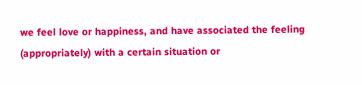we feel love or happiness, and have associated the feeling (appropriately) with a certain situation or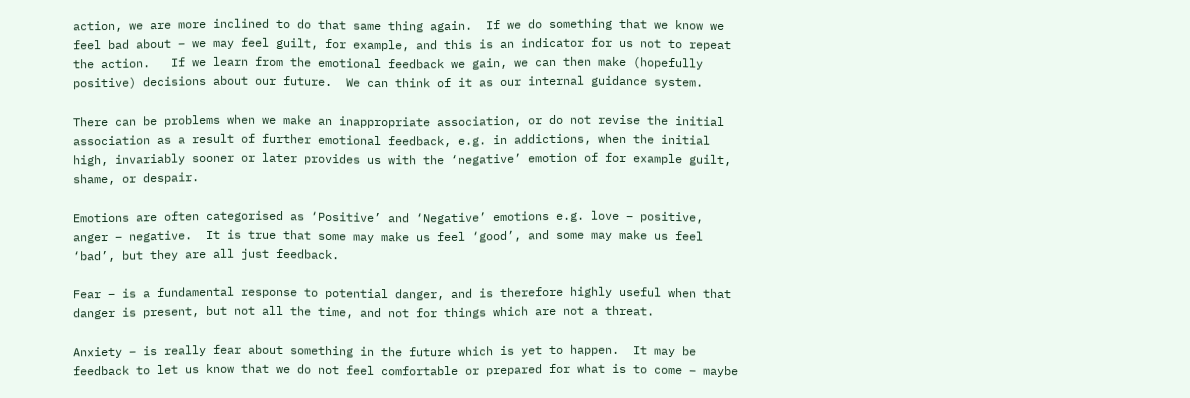action, we are more inclined to do that same thing again.  If we do something that we know we feel bad about – we may feel guilt, for example, and this is an indicator for us not to repeat the action.   If we learn from the emotional feedback we gain, we can then make (hopefully positive) decisions about our future.  We can think of it as our internal guidance system.

There can be problems when we make an inappropriate association, or do not revise the initial association as a result of further emotional feedback, e.g. in addictions, when the initial high, invariably sooner or later provides us with the ‘negative’ emotion of for example guilt, shame, or despair.

Emotions are often categorised as ‘Positive’ and ‘Negative’ emotions e.g. love – positive, anger – negative.  It is true that some may make us feel ‘good’, and some may make us feel ‘bad’, but they are all just feedback.

Fear – is a fundamental response to potential danger, and is therefore highly useful when that danger is present, but not all the time, and not for things which are not a threat.

Anxiety – is really fear about something in the future which is yet to happen.  It may be feedback to let us know that we do not feel comfortable or prepared for what is to come – maybe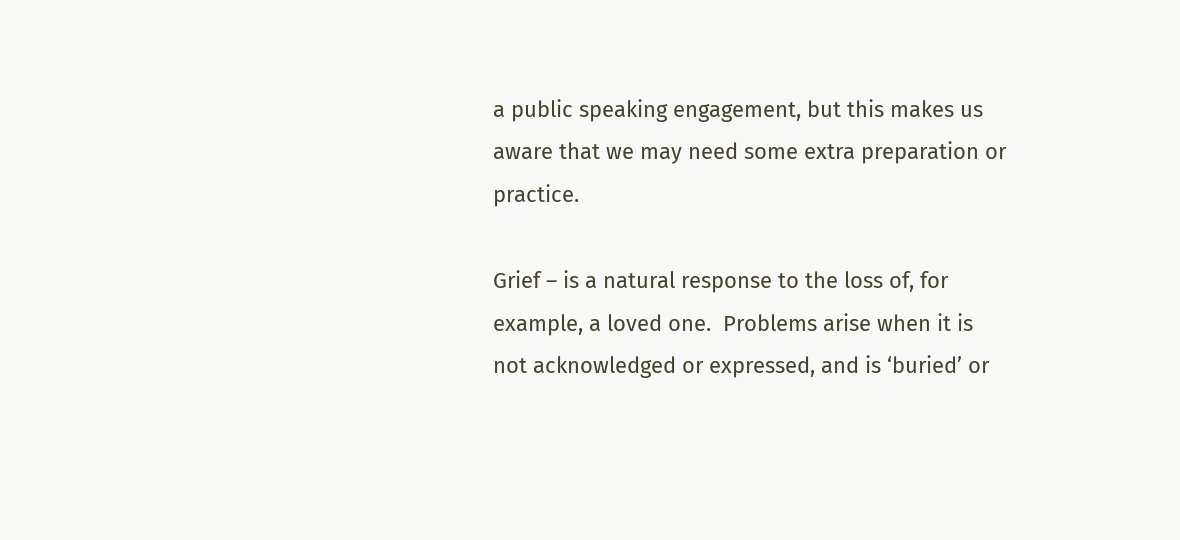a public speaking engagement, but this makes us aware that we may need some extra preparation or practice.

Grief – is a natural response to the loss of, for example, a loved one.  Problems arise when it is not acknowledged or expressed, and is ‘buried’ or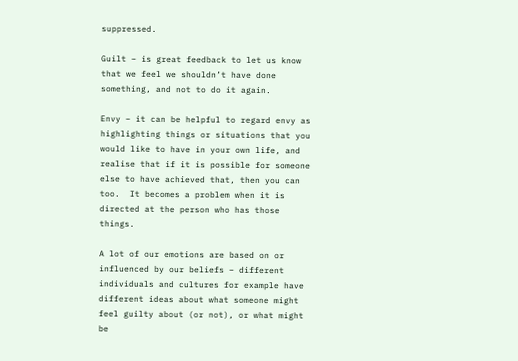suppressed.

Guilt – is great feedback to let us know that we feel we shouldn’t have done something, and not to do it again.

Envy – it can be helpful to regard envy as highlighting things or situations that you would like to have in your own life, and realise that if it is possible for someone else to have achieved that, then you can too.  It becomes a problem when it is directed at the person who has those things.

A lot of our emotions are based on or influenced by our beliefs – different individuals and cultures for example have different ideas about what someone might feel guilty about (or not), or what might be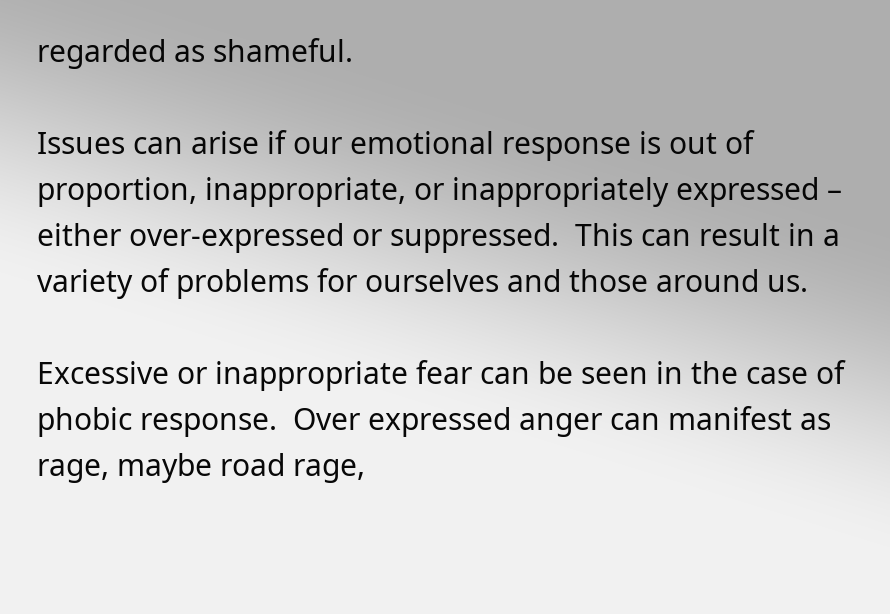regarded as shameful.

Issues can arise if our emotional response is out of proportion, inappropriate, or inappropriately expressed – either over-expressed or suppressed.  This can result in a variety of problems for ourselves and those around us.

Excessive or inappropriate fear can be seen in the case of phobic response.  Over expressed anger can manifest as rage, maybe road rage,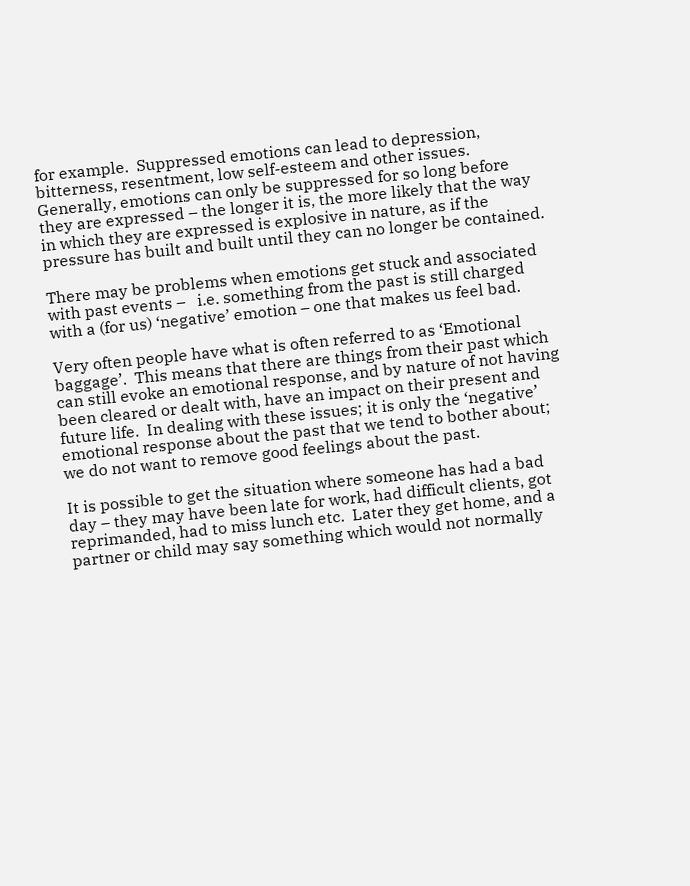for example.  Suppressed emotions can lead to depression, bitterness, resentment, low self-esteem and other issues.  Generally, emotions can only be suppressed for so long before they are expressed – the longer it is, the more likely that the way in which they are expressed is explosive in nature, as if the pressure has built and built until they can no longer be contained.

There may be problems when emotions get stuck and associated with past events –   i.e. something from the past is still charged with a (for us) ‘negative’ emotion – one that makes us feel bad.

Very often people have what is often referred to as ‘Emotional baggage’.  This means that there are things from their past which can still evoke an emotional response, and by nature of not having been cleared or dealt with, have an impact on their present and future life.  In dealing with these issues; it is only the ‘negative’ emotional response about the past that we tend to bother about; we do not want to remove good feelings about the past.

It is possible to get the situation where someone has had a bad day – they may have been late for work, had difficult clients, got reprimanded, had to miss lunch etc.  Later they get home, and a partner or child may say something which would not normally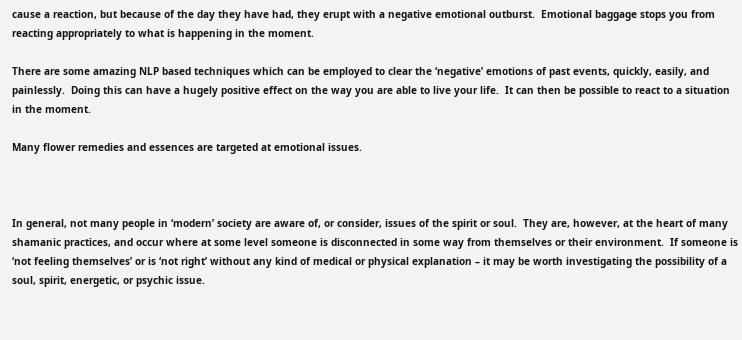cause a reaction, but because of the day they have had, they erupt with a negative emotional outburst.  Emotional baggage stops you from reacting appropriately to what is happening in the moment.

There are some amazing NLP based techniques which can be employed to clear the ‘negative’ emotions of past events, quickly, easily, and painlessly.  Doing this can have a hugely positive effect on the way you are able to live your life.  It can then be possible to react to a situation in the moment.

Many flower remedies and essences are targeted at emotional issues.



In general, not many people in ‘modern’ society are aware of, or consider, issues of the spirit or soul.  They are, however, at the heart of many shamanic practices, and occur where at some level someone is disconnected in some way from themselves or their environment.  If someone is ‘not feeling themselves’ or is ‘not right’ without any kind of medical or physical explanation – it may be worth investigating the possibility of a soul, spirit, energetic, or psychic issue.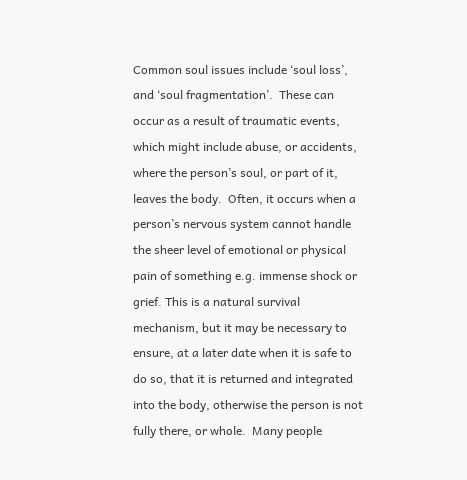Common soul issues include ‘soul loss’, and ‘soul fragmentation’.  These can occur as a result of traumatic events, which might include abuse, or accidents, where the person’s soul, or part of it, leaves the body.  Often, it occurs when a person’s nervous system cannot handle the sheer level of emotional or physical pain of something e.g. immense shock or grief. This is a natural survival mechanism, but it may be necessary to ensure, at a later date when it is safe to do so, that it is returned and integrated into the body, otherwise the person is not fully there, or whole.  Many people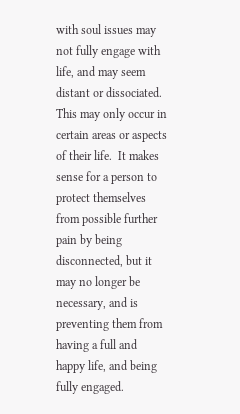with soul issues may not fully engage with life, and may seem distant or dissociated.  This may only occur in certain areas or aspects of their life.  It makes sense for a person to protect themselves from possible further pain by being disconnected, but it may no longer be necessary, and is preventing them from having a full and happy life, and being fully engaged.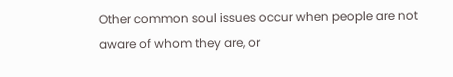Other common soul issues occur when people are not aware of whom they are, or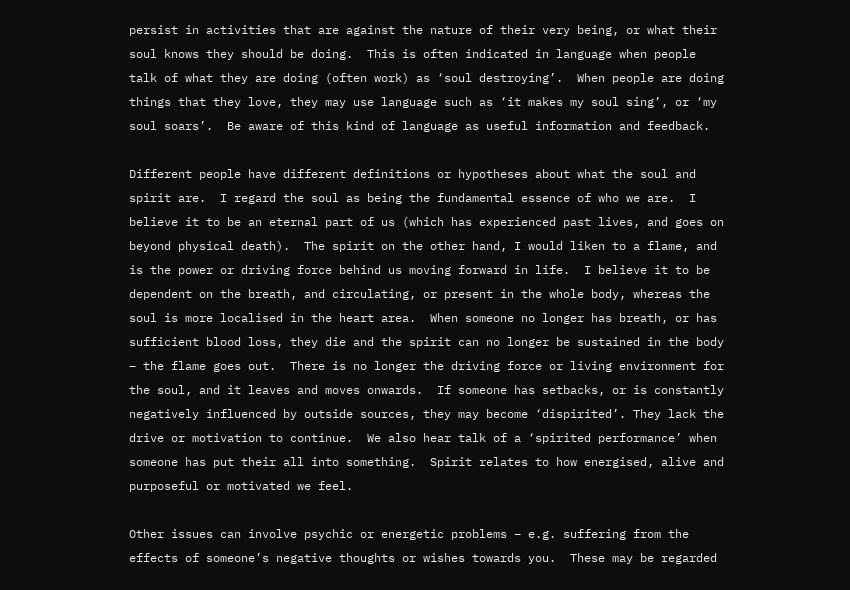persist in activities that are against the nature of their very being, or what their soul knows they should be doing.  This is often indicated in language when people talk of what they are doing (often work) as ‘soul destroying’.  When people are doing things that they love, they may use language such as ‘it makes my soul sing’, or ‘my soul soars’.  Be aware of this kind of language as useful information and feedback.

Different people have different definitions or hypotheses about what the soul and spirit are.  I regard the soul as being the fundamental essence of who we are.  I believe it to be an eternal part of us (which has experienced past lives, and goes on beyond physical death).  The spirit on the other hand, I would liken to a flame, and is the power or driving force behind us moving forward in life.  I believe it to be dependent on the breath, and circulating, or present in the whole body, whereas the soul is more localised in the heart area.  When someone no longer has breath, or has sufficient blood loss, they die and the spirit can no longer be sustained in the body – the flame goes out.  There is no longer the driving force or living environment for the soul, and it leaves and moves onwards.  If someone has setbacks, or is constantly negatively influenced by outside sources, they may become ‘dispirited’. They lack the drive or motivation to continue.  We also hear talk of a ‘spirited performance’ when someone has put their all into something.  Spirit relates to how energised, alive and purposeful or motivated we feel.

Other issues can involve psychic or energetic problems – e.g. suffering from the effects of someone’s negative thoughts or wishes towards you.  These may be regarded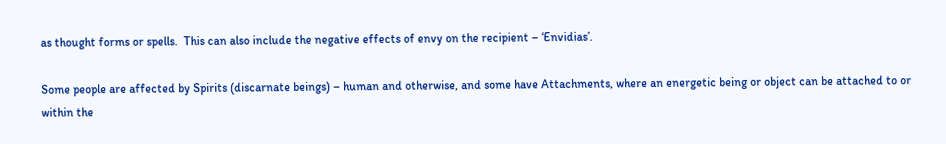as thought forms or spells.  This can also include the negative effects of envy on the recipient – ‘Envidias’.

Some people are affected by Spirits (discarnate beings) – human and otherwise, and some have Attachments, where an energetic being or object can be attached to or within the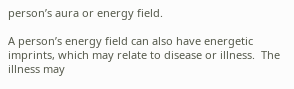person’s aura or energy field.

A person’s energy field can also have energetic imprints, which may relate to disease or illness.  The illness may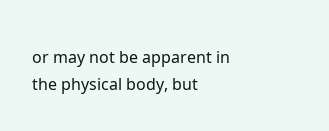or may not be apparent in the physical body, but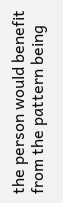the person would benefit from the pattern being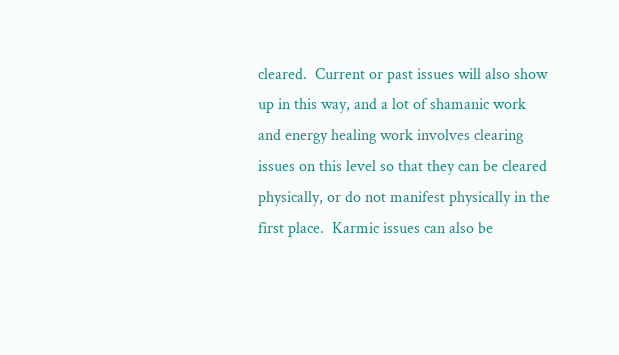cleared.  Current or past issues will also show up in this way, and a lot of shamanic work and energy healing work involves clearing issues on this level so that they can be cleared physically, or do not manifest physically in the first place.  Karmic issues can also be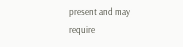present and may require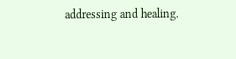addressing and healing.